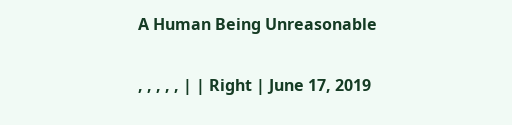A Human Being Unreasonable

, , , , , | | Right | June 17, 2019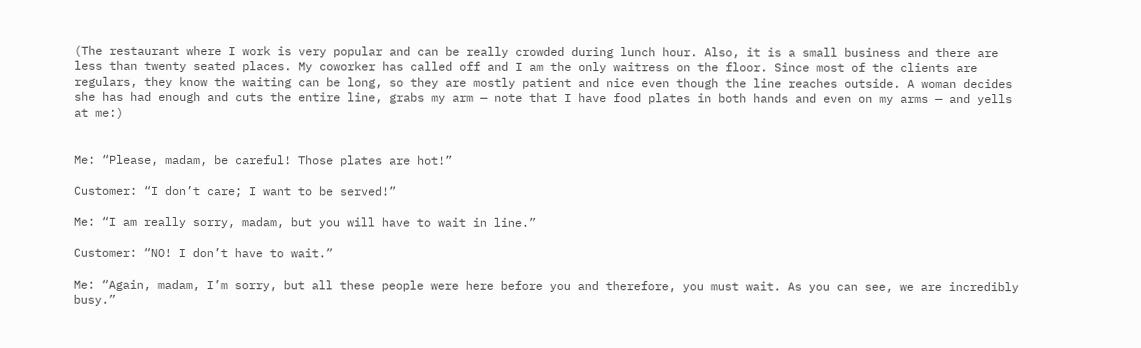(The restaurant where I work is very popular and can be really crowded during lunch hour. Also, it is a small business and there are less than twenty seated places. My coworker has called off and I am the only waitress on the floor. Since most of the clients are regulars, they know the waiting can be long, so they are mostly patient and nice even though the line reaches outside. A woman decides she has had enough and cuts the entire line, grabs my arm — note that I have food plates in both hands and even on my arms — and yells at me:)


Me: “Please, madam, be careful! Those plates are hot!”

Customer: “I don’t care; I want to be served!”

Me: “I am really sorry, madam, but you will have to wait in line.”

Customer: “NO! I don’t have to wait.”

Me: “Again, madam, I’m sorry, but all these people were here before you and therefore, you must wait. As you can see, we are incredibly busy.”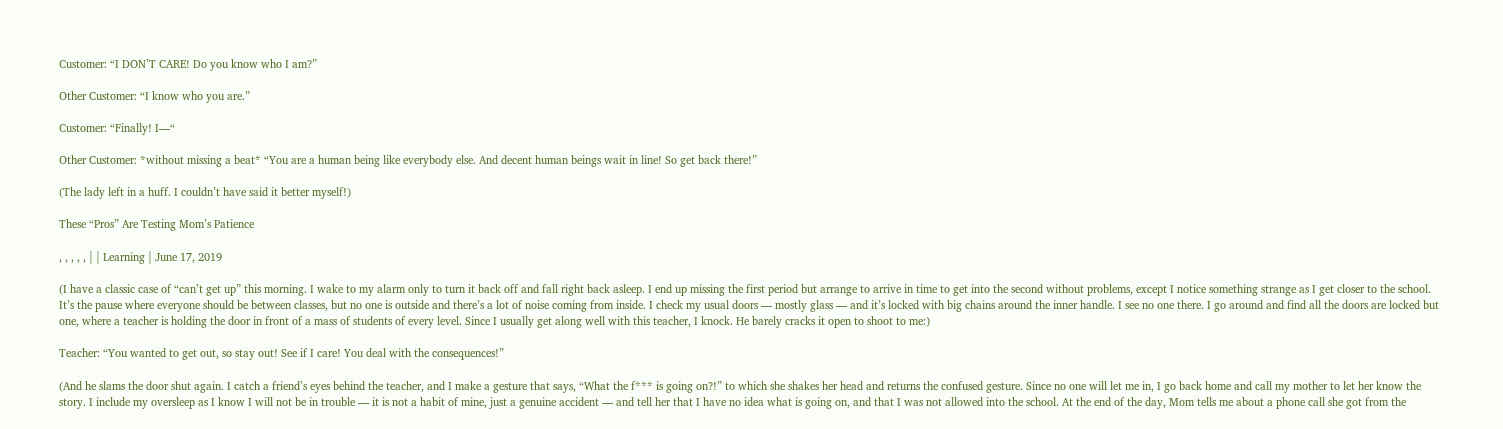Customer: “I DON’T CARE! Do you know who I am?”

Other Customer: “I know who you are.”

Customer: “Finally! I—“

Other Customer: *without missing a beat* “You are a human being like everybody else. And decent human beings wait in line! So get back there!”

(The lady left in a huff. I couldn’t have said it better myself!)

These “Pros” Are Testing Mom’s Patience

, , , , , | | Learning | June 17, 2019

(I have a classic case of “can’t get up” this morning. I wake to my alarm only to turn it back off and fall right back asleep. I end up missing the first period but arrange to arrive in time to get into the second without problems, except I notice something strange as I get closer to the school. It’s the pause where everyone should be between classes, but no one is outside and there’s a lot of noise coming from inside. I check my usual doors — mostly glass — and it’s locked with big chains around the inner handle. I see no one there. I go around and find all the doors are locked but one, where a teacher is holding the door in front of a mass of students of every level. Since I usually get along well with this teacher, I knock. He barely cracks it open to shoot to me:)

Teacher: “You wanted to get out, so stay out! See if I care! You deal with the consequences!”

(And he slams the door shut again. I catch a friend’s eyes behind the teacher, and I make a gesture that says, “What the f*** is going on?!” to which she shakes her head and returns the confused gesture. Since no one will let me in, I go back home and call my mother to let her know the story. I include my oversleep as I know I will not be in trouble — it is not a habit of mine, just a genuine accident — and tell her that I have no idea what is going on, and that I was not allowed into the school. At the end of the day, Mom tells me about a phone call she got from the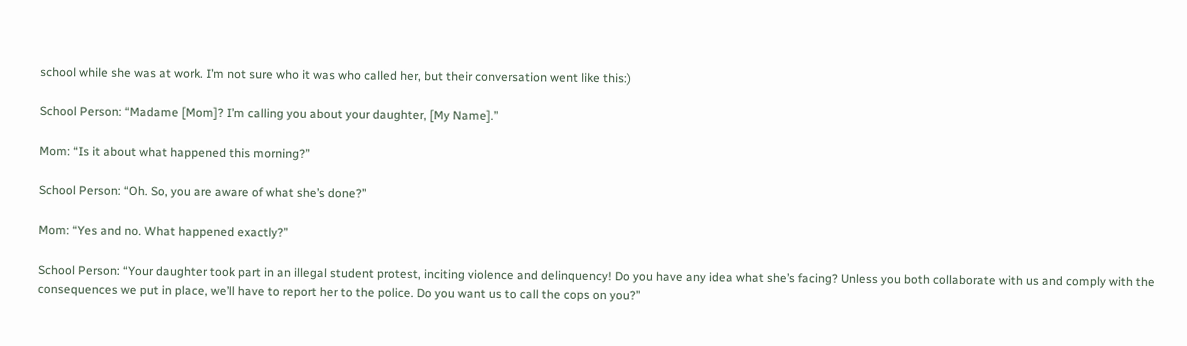school while she was at work. I’m not sure who it was who called her, but their conversation went like this:)

School Person: “Madame [Mom]? I’m calling you about your daughter, [My Name].”

Mom: “Is it about what happened this morning?”

School Person: “Oh. So, you are aware of what she’s done?”

Mom: “Yes and no. What happened exactly?”

School Person: “Your daughter took part in an illegal student protest, inciting violence and delinquency! Do you have any idea what she’s facing? Unless you both collaborate with us and comply with the consequences we put in place, we’ll have to report her to the police. Do you want us to call the cops on you?”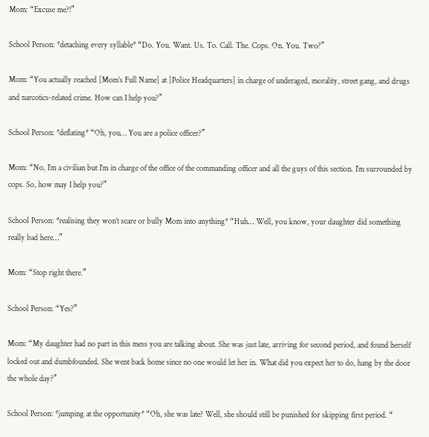Mom: “Excuse me?!”

School Person: *detaching every syllable* “Do. You. Want. Us. To. Call. The. Cops. On. You. Two?”

Mom: “You actually reached [Mom’s Full Name] at [Police Headquarters] in charge of underaged, morality, street gang, and drugs and narcotics-related crime. How can I help you?”

School Person: *deflating* “Oh, you… You are a police officer?”

Mom: “No, I’m a civilian but I’m in charge of the office of the commanding officer and all the guys of this section. I’m surrounded by cops. So, how may I help you?”

School Person: *realising they won’t scare or bully Mom into anything* “Huh… Well, you know, your daughter did something really bad here…”

Mom: “Stop right there.”

School Person: “Yes?”

Mom: “My daughter had no part in this mess you are talking about. She was just late, arriving for second period, and found herself locked out and dumbfounded. She went back home since no one would let her in. What did you expect her to do, hang by the door the whole day?”

School Person: *jumping at the opportunity* “Oh, she was late? Well, she should still be punished for skipping first period. “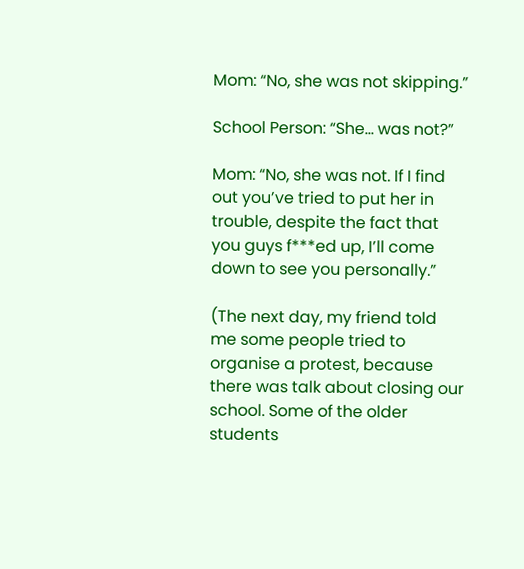Mom: “No, she was not skipping.”

School Person: “She… was not?”

Mom: “No, she was not. If I find out you’ve tried to put her in trouble, despite the fact that you guys f***ed up, I’ll come down to see you personally.”

(The next day, my friend told me some people tried to organise a protest, because there was talk about closing our school. Some of the older students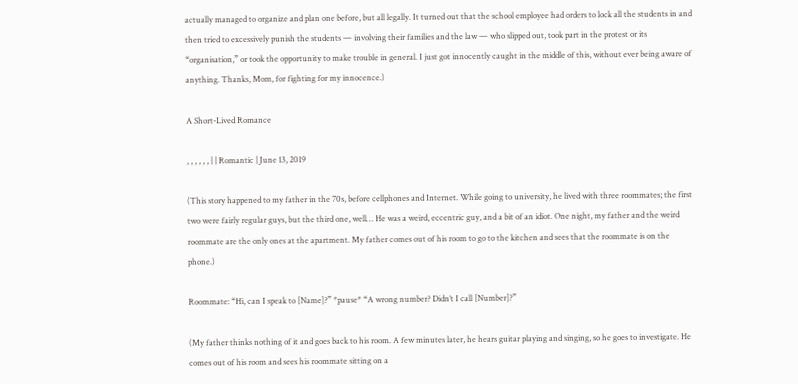actually managed to organize and plan one before, but all legally. It turned out that the school employee had orders to lock all the students in and then tried to excessively punish the students — involving their families and the law — who slipped out, took part in the protest or its “organisation,” or took the opportunity to make trouble in general. I just got innocently caught in the middle of this, without ever being aware of anything. Thanks, Mom, for fighting for my innocence.)

A Short-Lived Romance

, , , , , , | | Romantic | June 13, 2019

(This story happened to my father in the 70s, before cellphones and Internet. While going to university, he lived with three roommates; the first two were fairly regular guys, but the third one, well… He was a weird, eccentric guy, and a bit of an idiot. One night, my father and the weird roommate are the only ones at the apartment. My father comes out of his room to go to the kitchen and sees that the roommate is on the phone.)

Roommate: “Hi, can I speak to [Name]?” *pause* “A wrong number? Didn’t I call [Number]?”

(My father thinks nothing of it and goes back to his room. A few minutes later, he hears guitar playing and singing, so he goes to investigate. He comes out of his room and sees his roommate sitting on a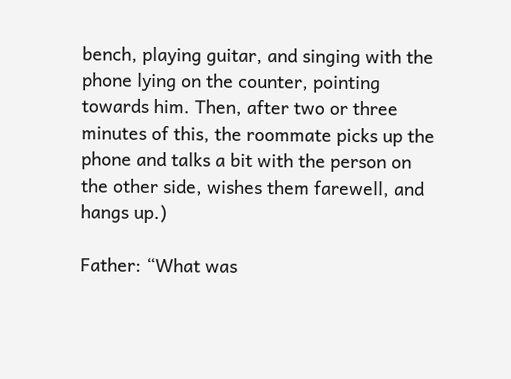bench, playing guitar, and singing with the phone lying on the counter, pointing towards him. Then, after two or three minutes of this, the roommate picks up the phone and talks a bit with the person on the other side, wishes them farewell, and hangs up.)

Father: “What was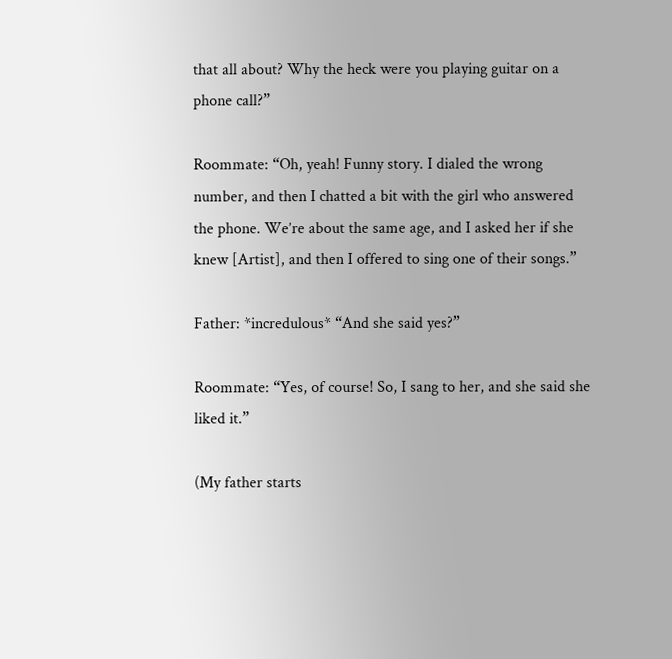that all about? Why the heck were you playing guitar on a phone call?”

Roommate: “Oh, yeah! Funny story. I dialed the wrong number, and then I chatted a bit with the girl who answered the phone. We’re about the same age, and I asked her if she knew [Artist], and then I offered to sing one of their songs.”

Father: *incredulous* “And she said yes?”

Roommate: “Yes, of course! So, I sang to her, and she said she liked it.”

(My father starts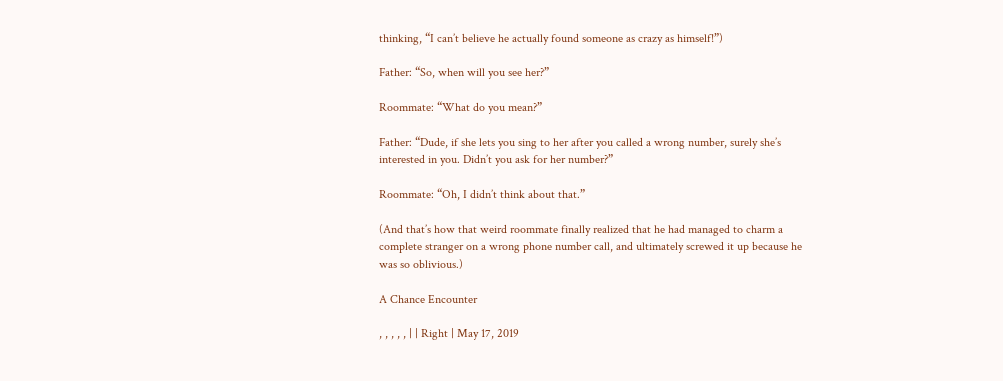thinking, “I can’t believe he actually found someone as crazy as himself!”)

Father: “So, when will you see her?”

Roommate: “What do you mean?”

Father: “Dude, if she lets you sing to her after you called a wrong number, surely she’s interested in you. Didn’t you ask for her number?”

Roommate: “Oh, I didn’t think about that.”

(And that’s how that weird roommate finally realized that he had managed to charm a complete stranger on a wrong phone number call, and ultimately screwed it up because he was so oblivious.)

A Chance Encounter

, , , , , | | Right | May 17, 2019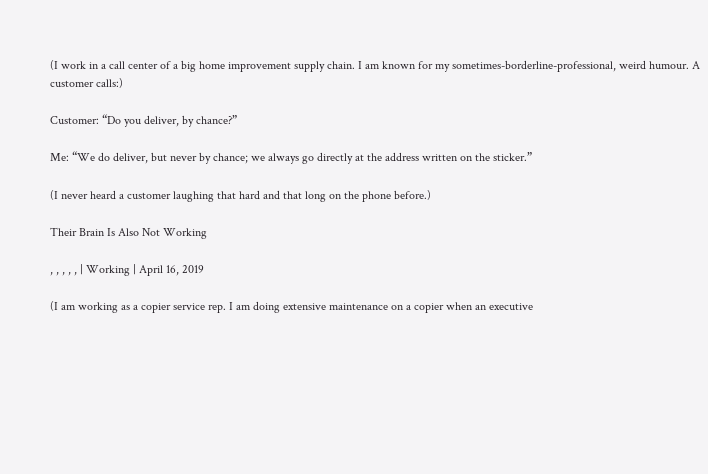(I work in a call center of a big home improvement supply chain. I am known for my sometimes-borderline-professional, weird humour. A customer calls:)

Customer: “Do you deliver, by chance?”

Me: “We do deliver, but never by chance; we always go directly at the address written on the sticker.”

(I never heard a customer laughing that hard and that long on the phone before.)

Their Brain Is Also Not Working

, , , , , | Working | April 16, 2019

(I am working as a copier service rep. I am doing extensive maintenance on a copier when an executive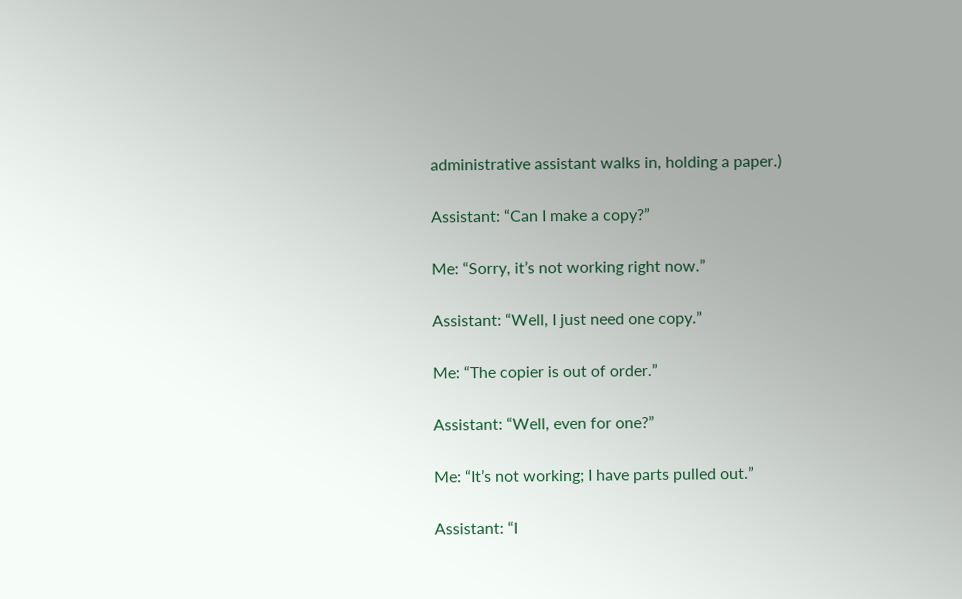administrative assistant walks in, holding a paper.)

Assistant: “Can I make a copy?”

Me: “Sorry, it’s not working right now.”

Assistant: “Well, I just need one copy.”

Me: “The copier is out of order.”

Assistant: “Well, even for one?”

Me: “It’s not working; I have parts pulled out.”

Assistant: “I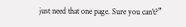just need that one page. Sure you can’t?”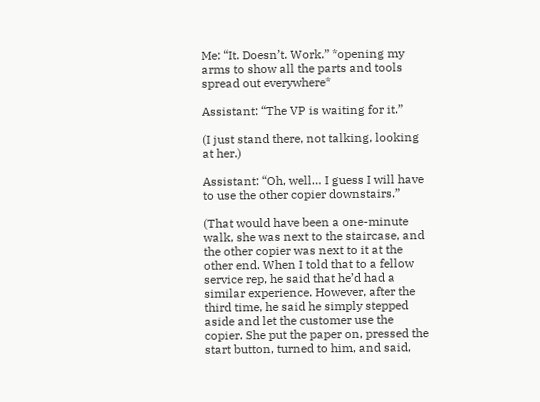Me: “It. Doesn’t. Work.” *opening my arms to show all the parts and tools spread out everywhere*

Assistant: “The VP is waiting for it.”

(I just stand there, not talking, looking at her.)

Assistant: “Oh, well… I guess I will have to use the other copier downstairs.”

(That would have been a one-minute walk, she was next to the staircase, and the other copier was next to it at the other end. When I told that to a fellow service rep, he said that he’d had a similar experience. However, after the third time, he said he simply stepped aside and let the customer use the copier. She put the paper on, pressed the start button, turned to him, and said,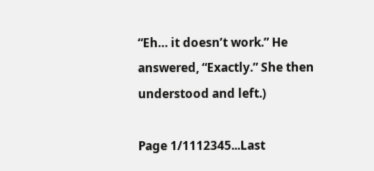“Eh… it doesn’t work.” He answered, “Exactly.” She then understood and left.)

Page 1/1112345...Last